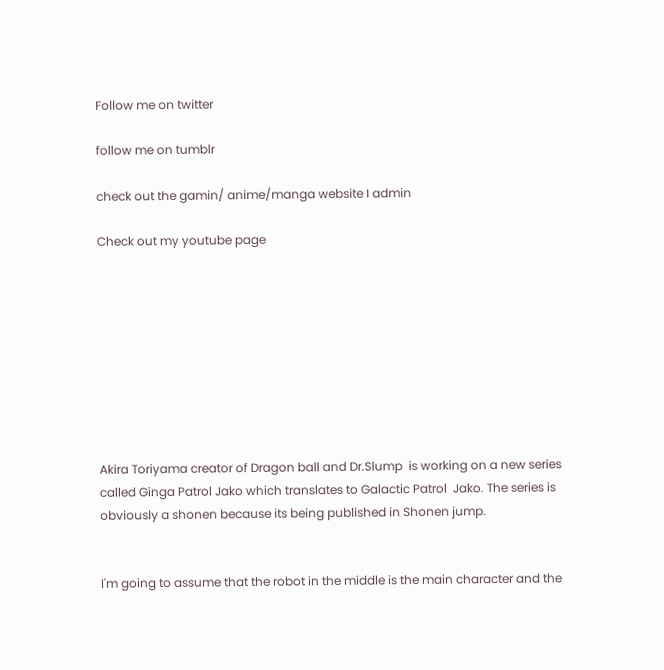Follow me on twitter

follow me on tumblr

check out the gamin/ anime/manga website I admin

Check out my youtube page









Akira Toriyama creator of Dragon ball and Dr.Slump  is working on a new series called Ginga Patrol Jako which translates to Galactic Patrol  Jako. The series is obviously a shonen because its being published in Shonen jump.


I'm going to assume that the robot in the middle is the main character and the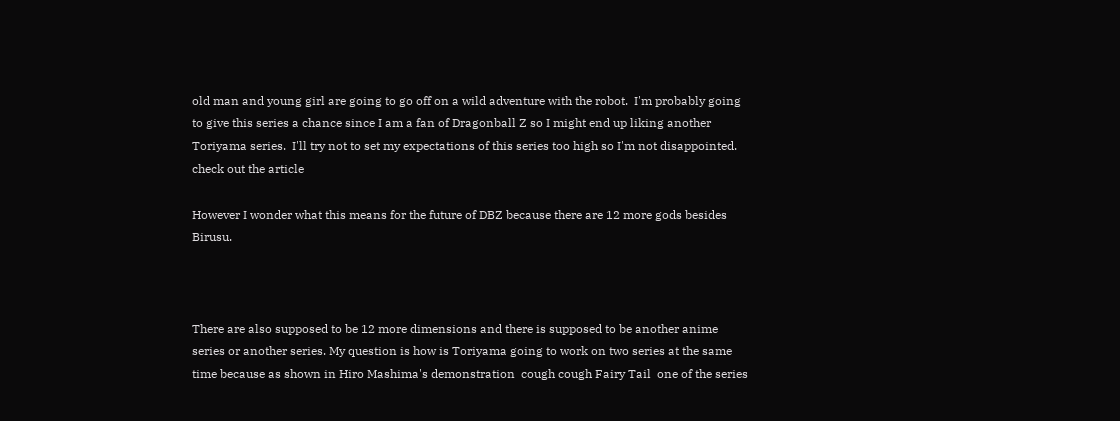old man and young girl are going to go off on a wild adventure with the robot.  I'm probably going to give this series a chance since I am a fan of Dragonball Z so I might end up liking another Toriyama series.  I'll try not to set my expectations of this series too high so I'm not disappointed. check out the article

However I wonder what this means for the future of DBZ because there are 12 more gods besides Birusu.



There are also supposed to be 12 more dimensions and there is supposed to be another anime series or another series. My question is how is Toriyama going to work on two series at the same time because as shown in Hiro Mashima's demonstration  cough cough Fairy Tail  one of the series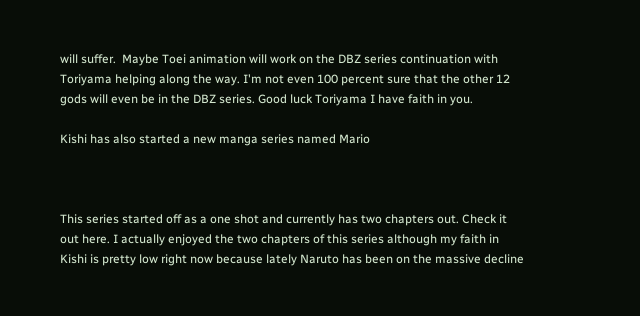will suffer.  Maybe Toei animation will work on the DBZ series continuation with Toriyama helping along the way. I'm not even 100 percent sure that the other 12 gods will even be in the DBZ series. Good luck Toriyama I have faith in you.

Kishi has also started a new manga series named Mario



This series started off as a one shot and currently has two chapters out. Check it out here. I actually enjoyed the two chapters of this series although my faith in Kishi is pretty low right now because lately Naruto has been on the massive decline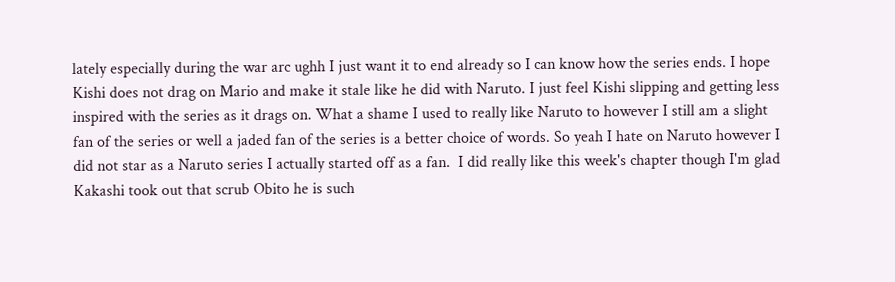lately especially during the war arc ughh I just want it to end already so I can know how the series ends. I hope Kishi does not drag on Mario and make it stale like he did with Naruto. I just feel Kishi slipping and getting less inspired with the series as it drags on. What a shame I used to really like Naruto to however I still am a slight fan of the series or well a jaded fan of the series is a better choice of words. So yeah I hate on Naruto however I did not star as a Naruto series I actually started off as a fan.  I did really like this week's chapter though I'm glad Kakashi took out that scrub Obito he is such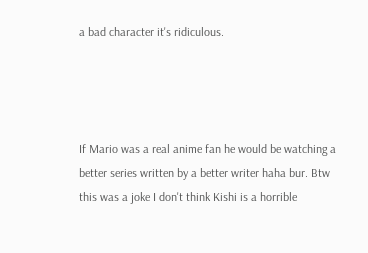a bad character it's ridiculous.




If Mario was a real anime fan he would be watching a better series written by a better writer haha bur. Btw this was a joke I don't think Kishi is a horrible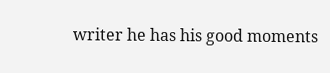writer he has his good moments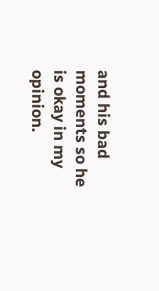and his bad moments so he is okay in my opinion.